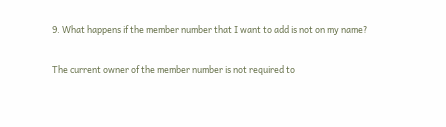9. What happens if the member number that I want to add is not on my name?

The current owner of the member number is not required to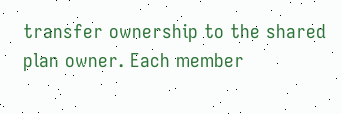transfer ownership to the shared plan owner. Each member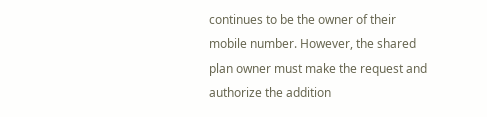continues to be the owner of their mobile number. However, the shared plan owner must make the request and authorize the addition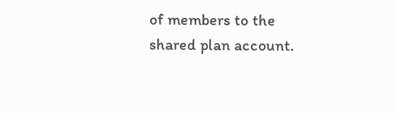of members to the shared plan account.